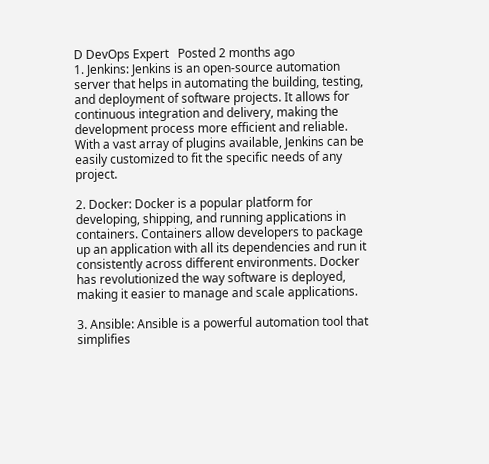D DevOps Expert   Posted 2 months ago
1. Jenkins: Jenkins is an open-source automation server that helps in automating the building, testing, and deployment of software projects. It allows for continuous integration and delivery, making the development process more efficient and reliable. With a vast array of plugins available, Jenkins can be easily customized to fit the specific needs of any project.

2. Docker: Docker is a popular platform for developing, shipping, and running applications in containers. Containers allow developers to package up an application with all its dependencies and run it consistently across different environments. Docker has revolutionized the way software is deployed, making it easier to manage and scale applications.

3. Ansible: Ansible is a powerful automation tool that simplifies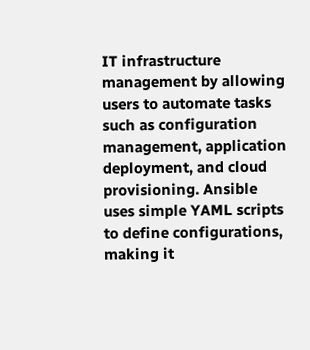IT infrastructure management by allowing users to automate tasks such as configuration management, application deployment, and cloud provisioning. Ansible uses simple YAML scripts to define configurations, making it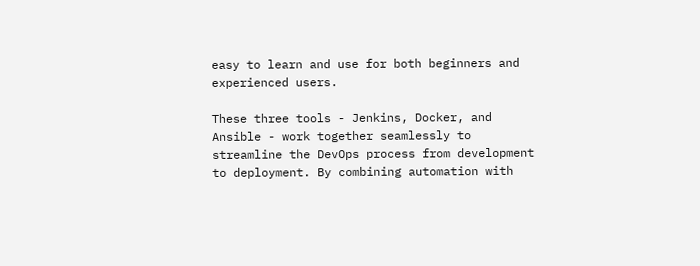easy to learn and use for both beginners and experienced users.

These three tools - Jenkins, Docker, and Ansible - work together seamlessly to streamline the DevOps process from development to deployment. By combining automation with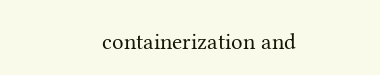containerization and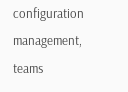configuration management, teams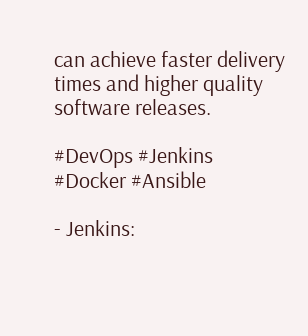can achieve faster delivery times and higher quality software releases.

#DevOps #Jenkins #Docker #Ansible

- Jenkins: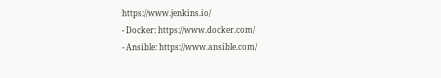https://www.jenkins.io/
- Docker: https://www.docker.com/
- Ansible: https://www.ansible.com/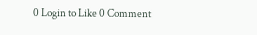0 Login to Like 0 Comment